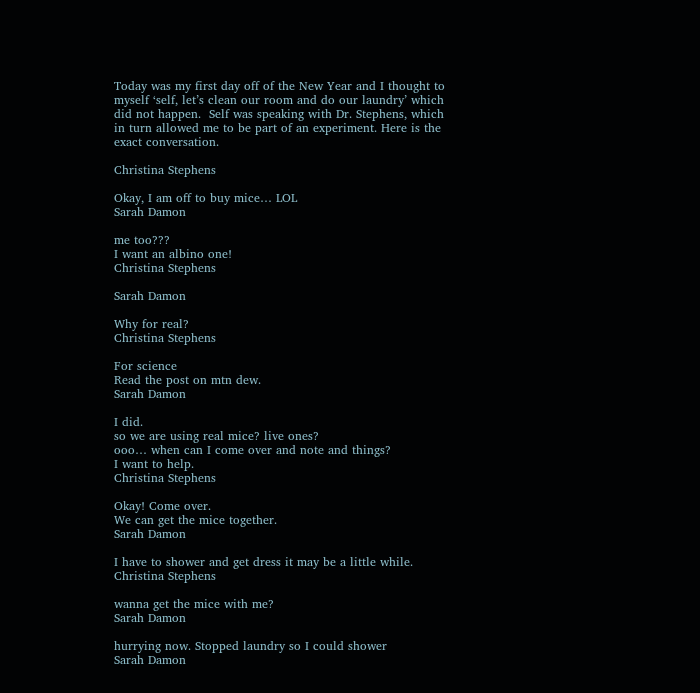Today was my first day off of the New Year and I thought to myself ‘self, let’s clean our room and do our laundry’ which did not happen.  Self was speaking with Dr. Stephens, which in turn allowed me to be part of an experiment. Here is the exact conversation.

Christina Stephens

Okay, I am off to buy mice… LOL
Sarah Damon

me too???
I want an albino one!
Christina Stephens

Sarah Damon

Why for real?
Christina Stephens

For science
Read the post on mtn dew.
Sarah Damon

I did.
so we are using real mice? live ones?
ooo… when can I come over and note and things?
I want to help.
Christina Stephens

Okay! Come over.
We can get the mice together.
Sarah Damon

I have to shower and get dress it may be a little while.
Christina Stephens

wanna get the mice with me?
Sarah Damon

hurrying now. Stopped laundry so I could shower
Sarah Damon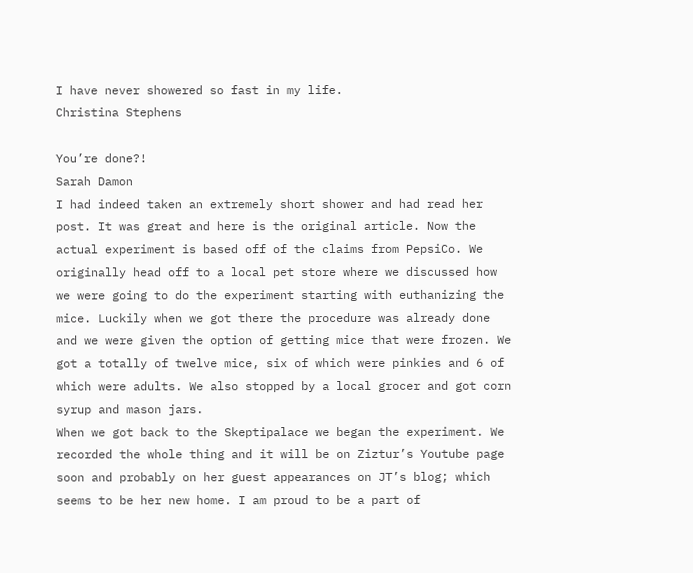I have never showered so fast in my life.
Christina Stephens

You’re done?!
Sarah Damon
I had indeed taken an extremely short shower and had read her post. It was great and here is the original article. Now the actual experiment is based off of the claims from PepsiCo. We originally head off to a local pet store where we discussed how we were going to do the experiment starting with euthanizing the mice. Luckily when we got there the procedure was already done and we were given the option of getting mice that were frozen. We got a totally of twelve mice, six of which were pinkies and 6 of which were adults. We also stopped by a local grocer and got corn syrup and mason jars.
When we got back to the Skeptipalace we began the experiment. We recorded the whole thing and it will be on Ziztur’s Youtube page soon and probably on her guest appearances on JT’s blog; which seems to be her new home. I am proud to be a part of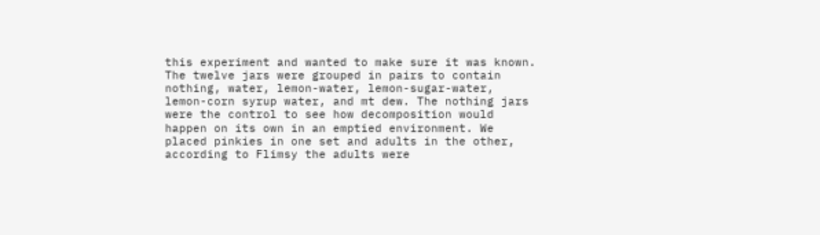this experiment and wanted to make sure it was known.
The twelve jars were grouped in pairs to contain nothing, water, lemon-water, lemon-sugar-water, lemon-corn syrup water, and mt dew. The nothing jars were the control to see how decomposition would happen on its own in an emptied environment. We placed pinkies in one set and adults in the other, according to Flimsy the adults were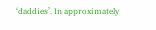‘daddies’. In approximately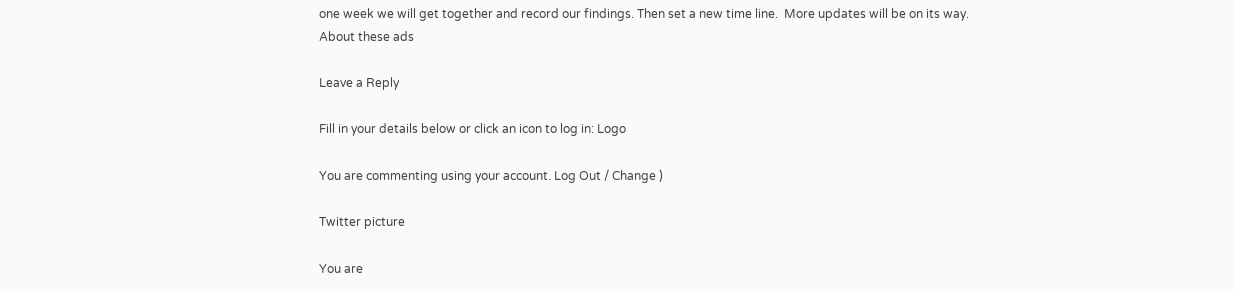one week we will get together and record our findings. Then set a new time line.  More updates will be on its way.
About these ads

Leave a Reply

Fill in your details below or click an icon to log in: Logo

You are commenting using your account. Log Out / Change )

Twitter picture

You are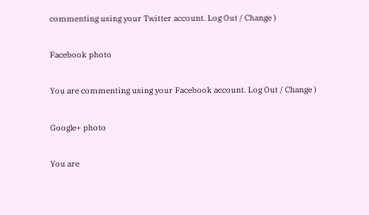commenting using your Twitter account. Log Out / Change )

Facebook photo

You are commenting using your Facebook account. Log Out / Change )

Google+ photo

You are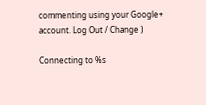commenting using your Google+ account. Log Out / Change )

Connecting to %s